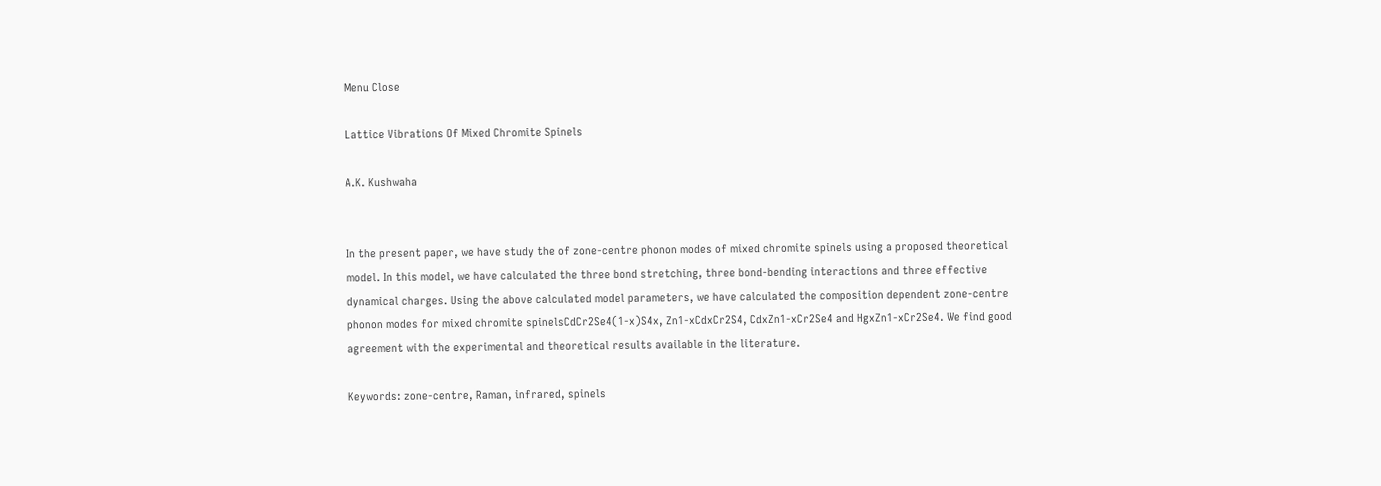Menu Close

Lattice Vibrations Of Mixed Chromite Spinels

A.K. Kushwaha


In the present paper, we have study the of zone-centre phonon modes of mixed chromite spinels using a proposed theoretical model. In this model, we have calculated the three bond stretching, three bond-bending interactions and three effective dynamical charges. Using the above calculated model parameters, we have calculated the composition dependent zone-centre phonon modes for mixed chromite spinelsCdCr2Se4(1-x)S4x, Zn1-xCdxCr2S4, CdxZn1-xCr2Se4 and HgxZn1-xCr2Se4. We find good agreement with the experimental and theoretical results available in the literature.

Keywords: zone-centre, Raman, infrared, spinels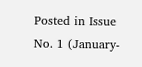Posted in Issue No. 1 (January-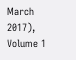March 2017), Volume 1